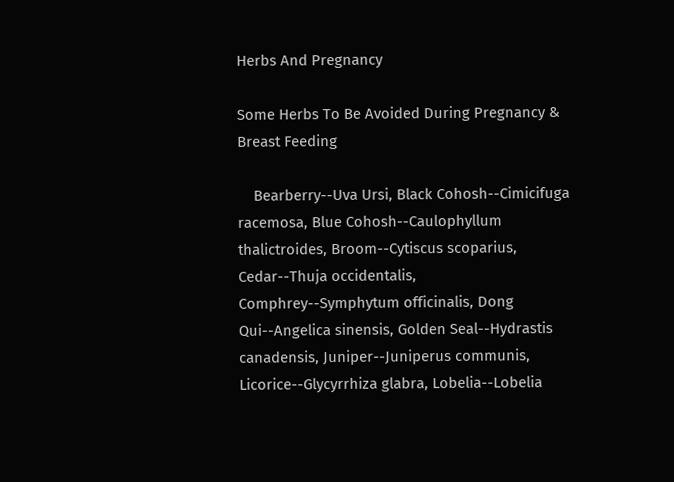Herbs And Pregnancy

Some Herbs To Be Avoided During Pregnancy & Breast Feeding

    Bearberry--Uva Ursi, Black Cohosh--Cimicifuga racemosa, Blue Cohosh--Caulophyllum thalictroides, Broom--Cytiscus scoparius, Cedar--Thuja occidentalis, Comphrey--Symphytum officinalis, Dong Qui--Angelica sinensis, Golden Seal--Hydrastis canadensis, Juniper--Juniperus communis, Licorice--Glycyrrhiza glabra, Lobelia--Lobelia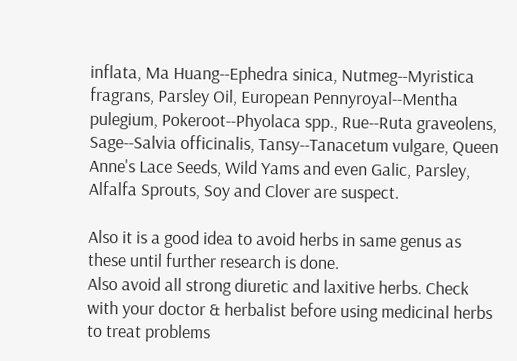inflata, Ma Huang--Ephedra sinica, Nutmeg--Myristica fragrans, Parsley Oil, European Pennyroyal--Mentha pulegium, Pokeroot--Phyolaca spp., Rue--Ruta graveolens, Sage--Salvia officinalis, Tansy--Tanacetum vulgare, Queen Anne's Lace Seeds, Wild Yams and even Galic, Parsley, Alfalfa Sprouts, Soy and Clover are suspect.

Also it is a good idea to avoid herbs in same genus as these until further research is done.
Also avoid all strong diuretic and laxitive herbs. Check with your doctor & herbalist before using medicinal herbs to treat problems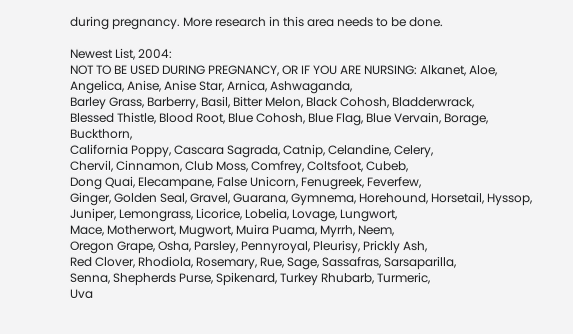during pregnancy. More research in this area needs to be done.

Newest List, 2004:
NOT TO BE USED DURING PREGNANCY, OR IF YOU ARE NURSING: Alkanet, Aloe, Angelica, Anise, Anise Star, Arnica, Ashwaganda,
Barley Grass, Barberry, Basil, Bitter Melon, Black Cohosh, Bladderwrack,
Blessed Thistle, Blood Root, Blue Cohosh, Blue Flag, Blue Vervain, Borage, Buckthorn,
California Poppy, Cascara Sagrada, Catnip, Celandine, Celery,
Chervil, Cinnamon, Club Moss, Comfrey, Coltsfoot, Cubeb,
Dong Quai, Elecampane, False Unicorn, Fenugreek, Feverfew,
Ginger, Golden Seal, Gravel, Guarana, Gymnema, Horehound, Horsetail, Hyssop,
Juniper, Lemongrass, Licorice, Lobelia, Lovage, Lungwort,
Mace, Motherwort, Mugwort, Muira Puama, Myrrh, Neem,
Oregon Grape, Osha, Parsley, Pennyroyal, Pleurisy, Prickly Ash,
Red Clover, Rhodiola, Rosemary, Rue, Sage, Sassafras, Sarsaparilla,
Senna, Shepherds Purse, Spikenard, Turkey Rhubarb, Turmeric,
Uva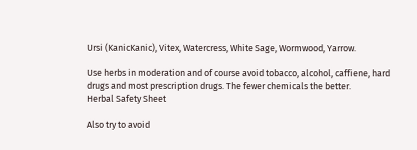Ursi (KanicKanic), Vitex, Watercress, White Sage, Wormwood, Yarrow.

Use herbs in moderation and of course avoid tobacco, alcohol, caffiene, hard drugs and most prescription drugs. The fewer chemicals the better.
Herbal Safety Sheet

Also try to avoid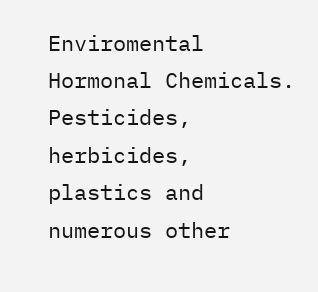Enviromental Hormonal Chemicals. Pesticides, herbicides, plastics and numerous other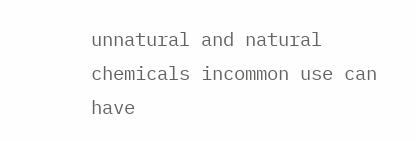unnatural and natural chemicals incommon use can have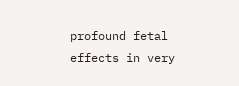profound fetal effects in very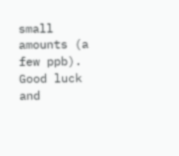small amounts (a few ppb). Good luck and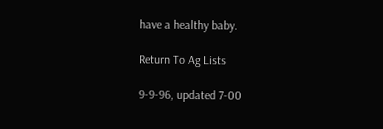have a healthy baby.

Return To Ag Lists

9-9-96, updated 7-00